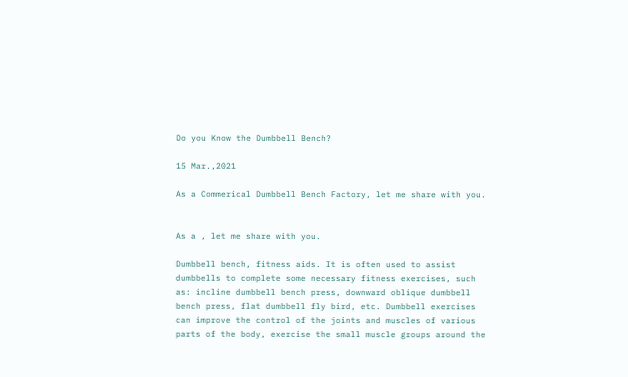Do you Know the Dumbbell Bench?

15 Mar.,2021

As a Commerical Dumbbell Bench Factory, let me share with you.


As a , let me share with you.

Dumbbell bench, fitness aids. It is often used to assist dumbbells to complete some necessary fitness exercises, such as: incline dumbbell bench press, downward oblique dumbbell bench press, flat dumbbell fly bird, etc. Dumbbell exercises can improve the control of the joints and muscles of various parts of the body, exercise the small muscle groups around the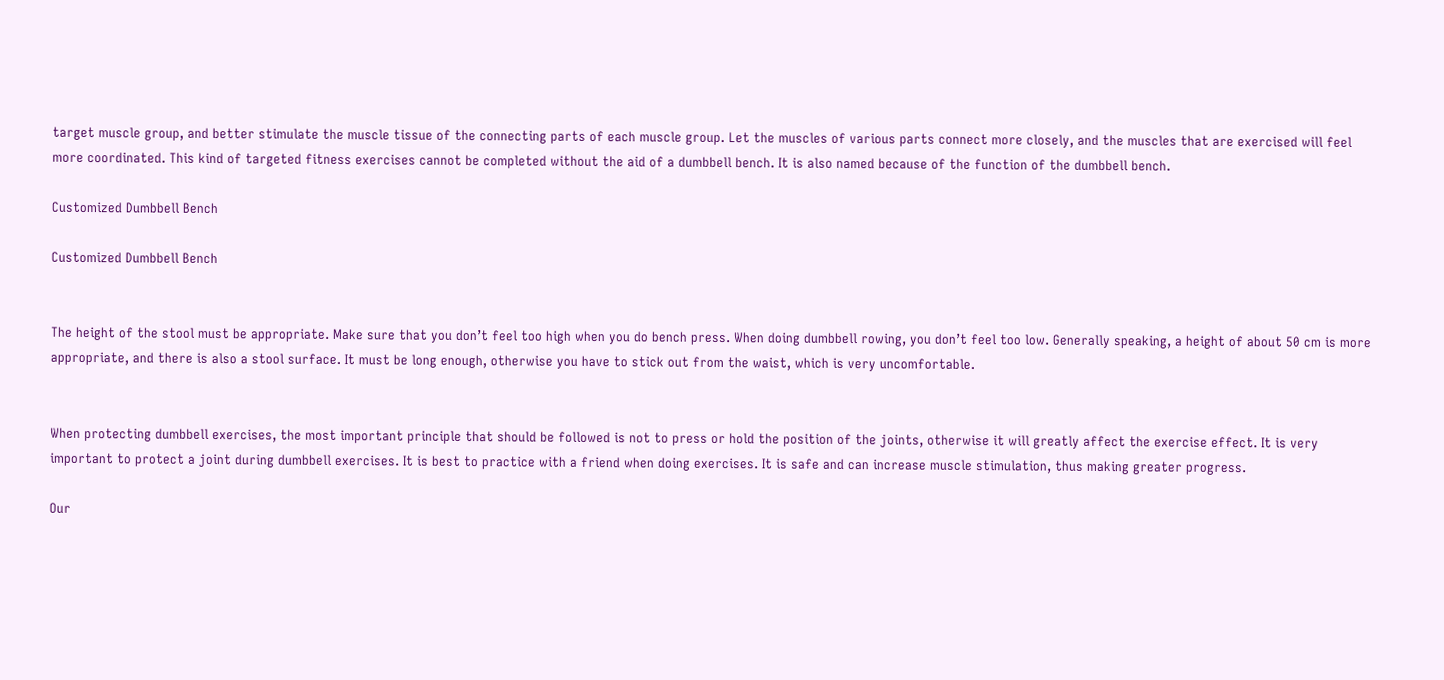target muscle group, and better stimulate the muscle tissue of the connecting parts of each muscle group. Let the muscles of various parts connect more closely, and the muscles that are exercised will feel more coordinated. This kind of targeted fitness exercises cannot be completed without the aid of a dumbbell bench. It is also named because of the function of the dumbbell bench.

Customized Dumbbell Bench

Customized Dumbbell Bench


The height of the stool must be appropriate. Make sure that you don’t feel too high when you do bench press. When doing dumbbell rowing, you don’t feel too low. Generally speaking, a height of about 50 cm is more appropriate, and there is also a stool surface. It must be long enough, otherwise you have to stick out from the waist, which is very uncomfortable.


When protecting dumbbell exercises, the most important principle that should be followed is not to press or hold the position of the joints, otherwise it will greatly affect the exercise effect. It is very important to protect a joint during dumbbell exercises. It is best to practice with a friend when doing exercises. It is safe and can increase muscle stimulation, thus making greater progress.

Our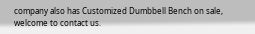company also has Customized Dumbbell Bench on sale, welcome to contact us.